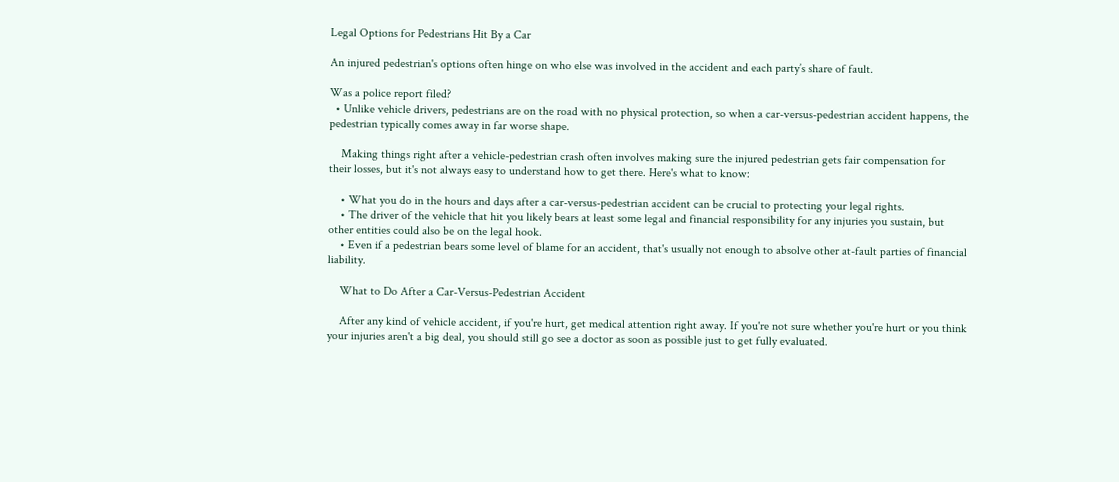Legal Options for Pedestrians Hit By a Car

An injured pedestrian's options often hinge on who else was involved in the accident and each party’s share of fault.

Was a police report filed?
  • Unlike vehicle drivers, pedestrians are on the road with no physical protection, so when a car-versus-pedestrian accident happens, the pedestrian typically comes away in far worse shape.

    Making things right after a vehicle-pedestrian crash often involves making sure the injured pedestrian gets fair compensation for their losses, but it's not always easy to understand how to get there. Here's what to know:

    • What you do in the hours and days after a car-versus-pedestrian accident can be crucial to protecting your legal rights.
    • The driver of the vehicle that hit you likely bears at least some legal and financial responsibility for any injuries you sustain, but other entities could also be on the legal hook.
    • Even if a pedestrian bears some level of blame for an accident, that's usually not enough to absolve other at-fault parties of financial liability.

    What to Do After a Car-Versus-Pedestrian Accident

    After any kind of vehicle accident, if you're hurt, get medical attention right away. If you're not sure whether you're hurt or you think your injuries aren't a big deal, you should still go see a doctor as soon as possible just to get fully evaluated.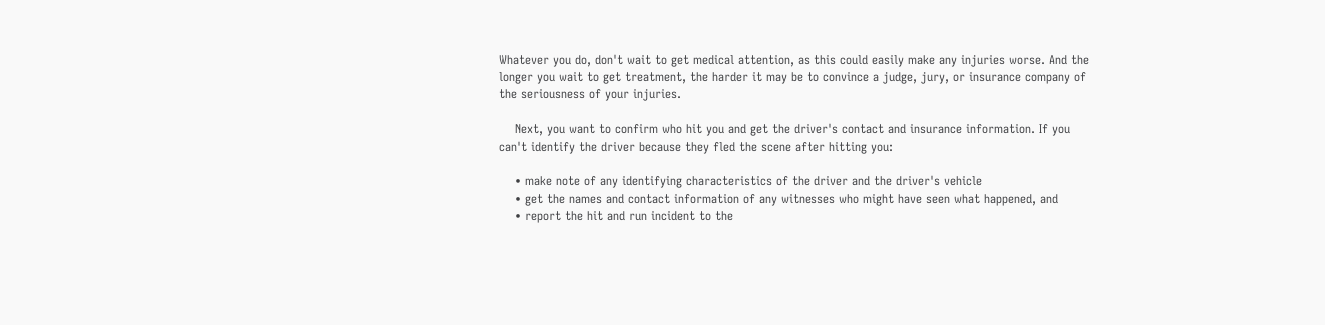Whatever you do, don't wait to get medical attention, as this could easily make any injuries worse. And the longer you wait to get treatment, the harder it may be to convince a judge, jury, or insurance company of the seriousness of your injuries.

    Next, you want to confirm who hit you and get the driver's contact and insurance information. If you can't identify the driver because they fled the scene after hitting you:

    • make note of any identifying characteristics of the driver and the driver's vehicle
    • get the names and contact information of any witnesses who might have seen what happened, and
    • report the hit and run incident to the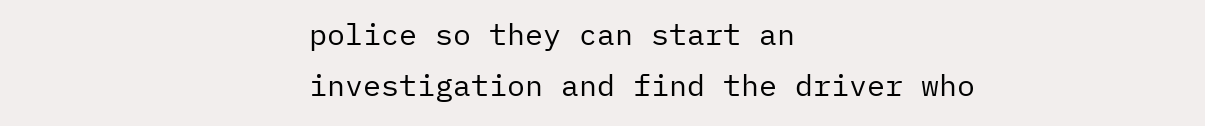police so they can start an investigation and find the driver who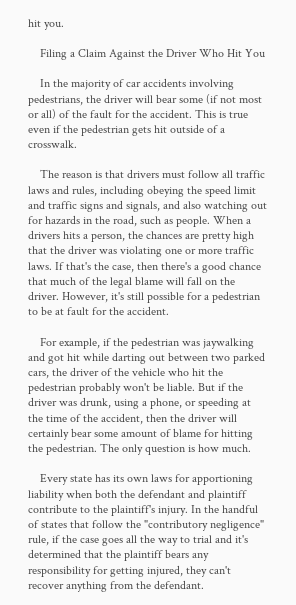hit you.

    Filing a Claim Against the Driver Who Hit You

    In the majority of car accidents involving pedestrians, the driver will bear some (if not most or all) of the fault for the accident. This is true even if the pedestrian gets hit outside of a crosswalk.

    The reason is that drivers must follow all traffic laws and rules, including obeying the speed limit and traffic signs and signals, and also watching out for hazards in the road, such as people. When a drivers hits a person, the chances are pretty high that the driver was violating one or more traffic laws. If that's the case, then there's a good chance that much of the legal blame will fall on the driver. However, it's still possible for a pedestrian to be at fault for the accident.

    For example, if the pedestrian was jaywalking and got hit while darting out between two parked cars, the driver of the vehicle who hit the pedestrian probably won't be liable. But if the driver was drunk, using a phone, or speeding at the time of the accident, then the driver will certainly bear some amount of blame for hitting the pedestrian. The only question is how much.

    Every state has its own laws for apportioning liability when both the defendant and plaintiff contribute to the plaintiff's injury. In the handful of states that follow the "contributory negligence" rule, if the case goes all the way to trial and it's determined that the plaintiff bears any responsibility for getting injured, they can't recover anything from the defendant.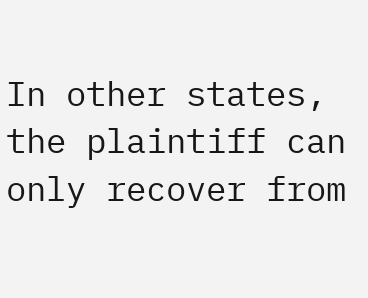In other states, the plaintiff can only recover from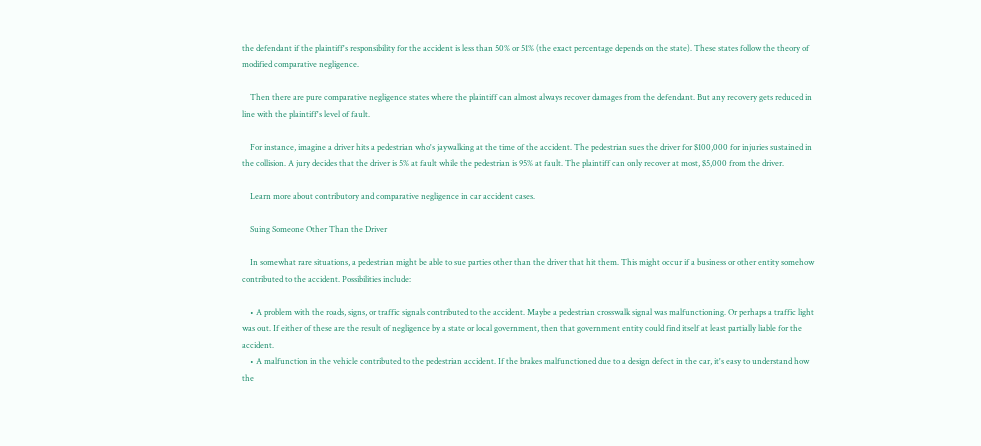the defendant if the plaintiff's responsibility for the accident is less than 50% or 51% (the exact percentage depends on the state). These states follow the theory of modified comparative negligence.

    Then there are pure comparative negligence states where the plaintiff can almost always recover damages from the defendant. But any recovery gets reduced in line with the plaintiff's level of fault.

    For instance, imagine a driver hits a pedestrian who's jaywalking at the time of the accident. The pedestrian sues the driver for $100,000 for injuries sustained in the collision. A jury decides that the driver is 5% at fault while the pedestrian is 95% at fault. The plaintiff can only recover at most, $5,000 from the driver.

    Learn more about contributory and comparative negligence in car accident cases.

    Suing Someone Other Than the Driver

    In somewhat rare situations, a pedestrian might be able to sue parties other than the driver that hit them. This might occur if a business or other entity somehow contributed to the accident. Possibilities include:

    • A problem with the roads, signs, or traffic signals contributed to the accident. Maybe a pedestrian crosswalk signal was malfunctioning. Or perhaps a traffic light was out. If either of these are the result of negligence by a state or local government, then that government entity could find itself at least partially liable for the accident.
    • A malfunction in the vehicle contributed to the pedestrian accident. If the brakes malfunctioned due to a design defect in the car, it's easy to understand how the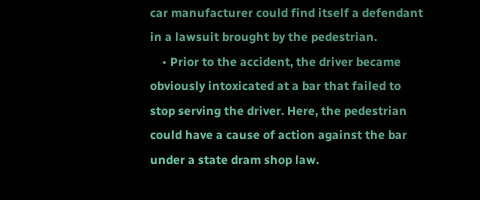car manufacturer could find itself a defendant in a lawsuit brought by the pedestrian.
    • Prior to the accident, the driver became obviously intoxicated at a bar that failed to stop serving the driver. Here, the pedestrian could have a cause of action against the bar under a state dram shop law.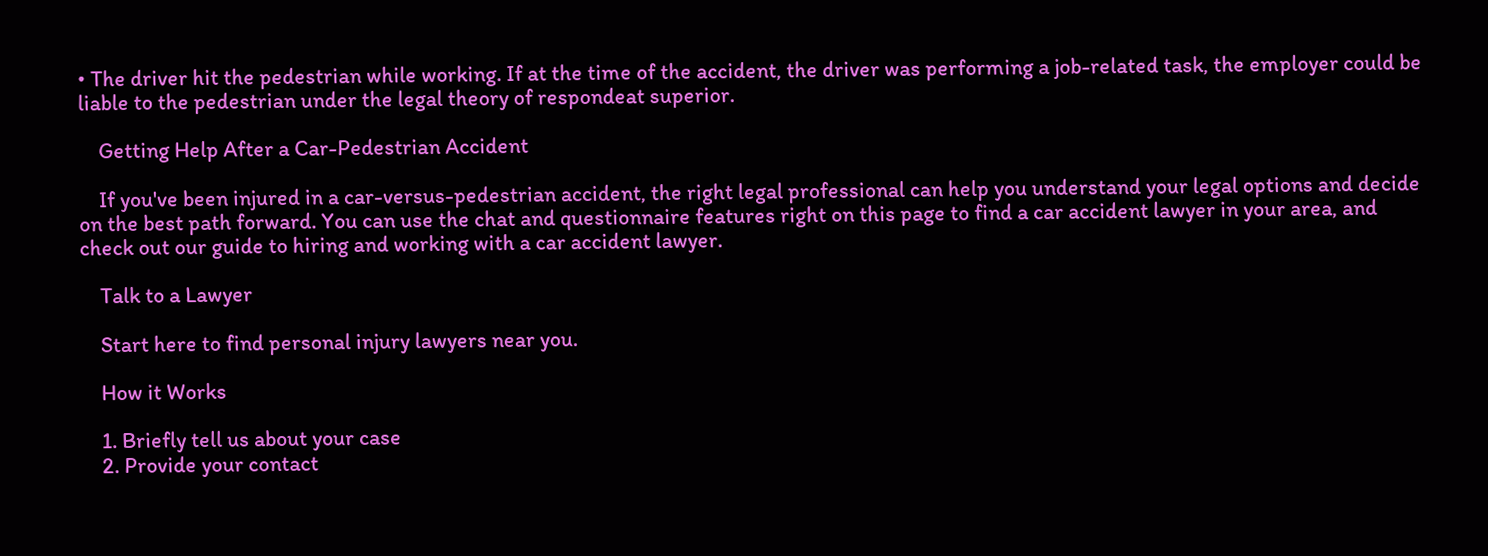• The driver hit the pedestrian while working. If at the time of the accident, the driver was performing a job-related task, the employer could be liable to the pedestrian under the legal theory of respondeat superior.

    Getting Help After a Car-Pedestrian Accident

    If you've been injured in a car-versus-pedestrian accident, the right legal professional can help you understand your legal options and decide on the best path forward. You can use the chat and questionnaire features right on this page to find a car accident lawyer in your area, and check out our guide to hiring and working with a car accident lawyer.

    Talk to a Lawyer

    Start here to find personal injury lawyers near you.

    How it Works

    1. Briefly tell us about your case
    2. Provide your contact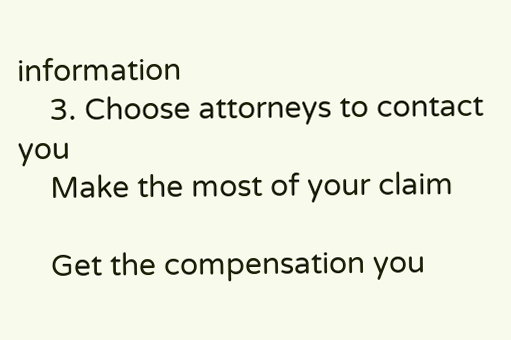information
    3. Choose attorneys to contact you
    Make the most of your claim

    Get the compensation you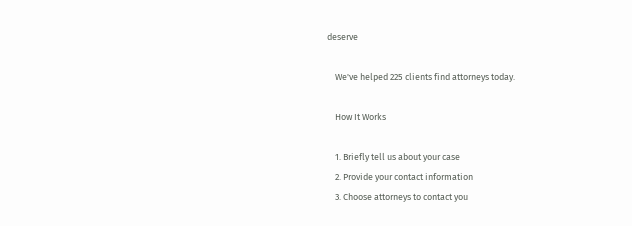deserve

    We've helped 225 clients find attorneys today.

    How It Works

    1. Briefly tell us about your case
    2. Provide your contact information
    3. Choose attorneys to contact you